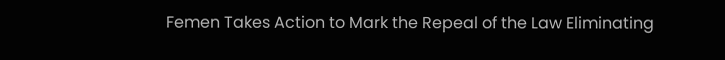Femen Takes Action to Mark the Repeal of the Law Eliminating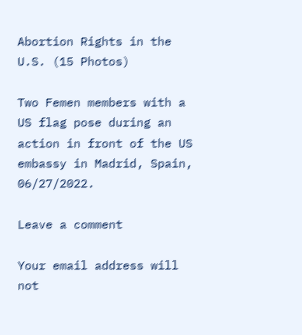Abortion Rights in the U.S. (15 Photos)

Two Femen members with a US flag pose during an action in front of the US embassy in Madrid, Spain, 06/27/2022.

Leave a comment

Your email address will not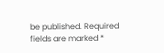be published. Required fields are marked *